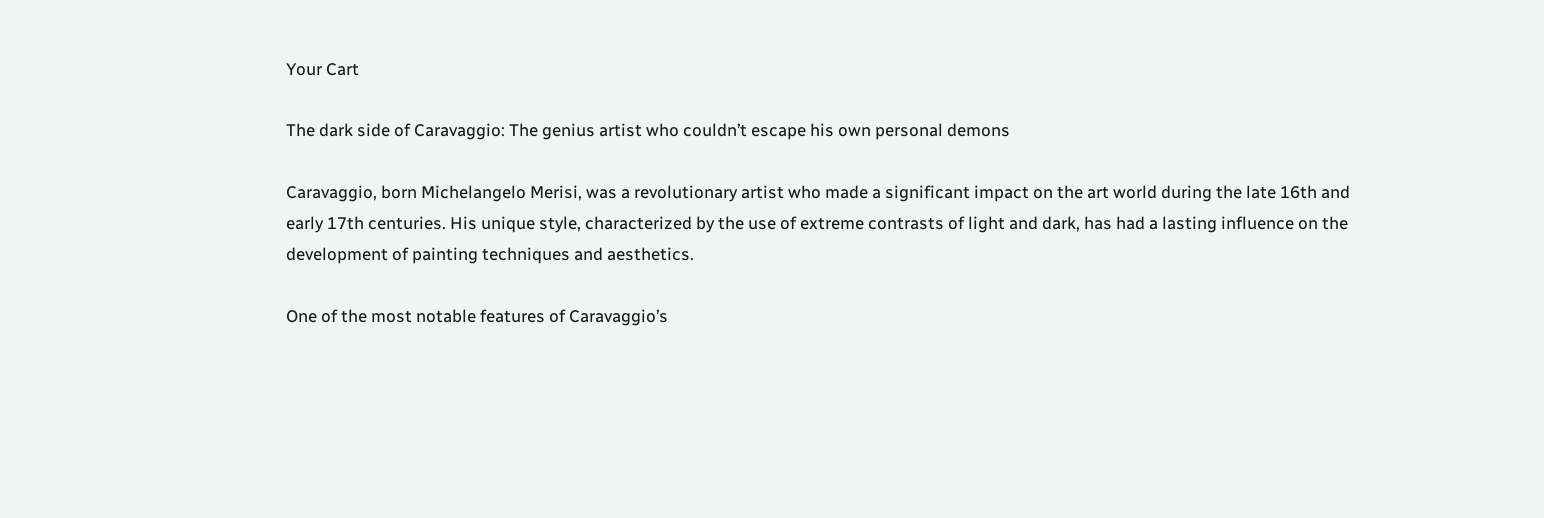Your Cart

The dark side of Caravaggio: The genius artist who couldn’t escape his own personal demons

Caravaggio, born Michelangelo Merisi, was a revolutionary artist who made a significant impact on the art world during the late 16th and early 17th centuries. His unique style, characterized by the use of extreme contrasts of light and dark, has had a lasting influence on the development of painting techniques and aesthetics.

One of the most notable features of Caravaggio’s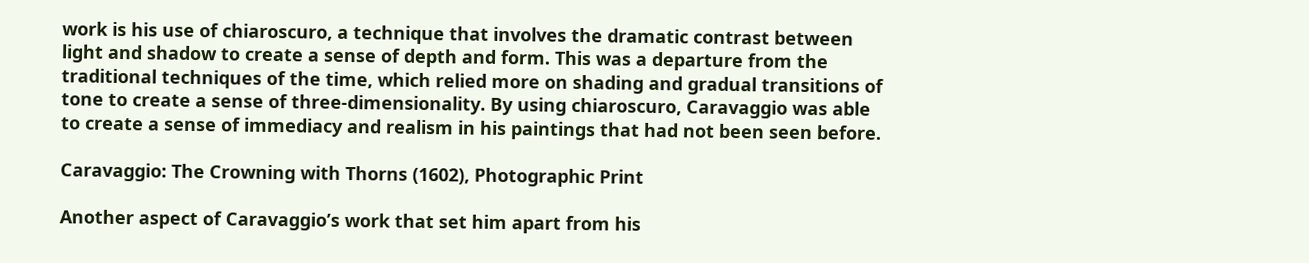work is his use of chiaroscuro, a technique that involves the dramatic contrast between light and shadow to create a sense of depth and form. This was a departure from the traditional techniques of the time, which relied more on shading and gradual transitions of tone to create a sense of three-dimensionality. By using chiaroscuro, Caravaggio was able to create a sense of immediacy and realism in his paintings that had not been seen before.

Caravaggio: The Crowning with Thorns (1602), Photographic Print

Another aspect of Caravaggio’s work that set him apart from his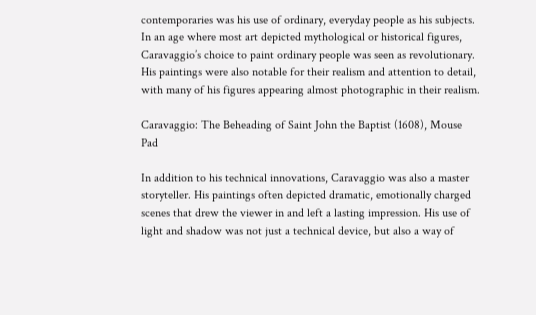contemporaries was his use of ordinary, everyday people as his subjects. In an age where most art depicted mythological or historical figures, Caravaggio’s choice to paint ordinary people was seen as revolutionary. His paintings were also notable for their realism and attention to detail, with many of his figures appearing almost photographic in their realism.

Caravaggio: The Beheading of Saint John the Baptist (1608), Mouse Pad

In addition to his technical innovations, Caravaggio was also a master storyteller. His paintings often depicted dramatic, emotionally charged scenes that drew the viewer in and left a lasting impression. His use of light and shadow was not just a technical device, but also a way of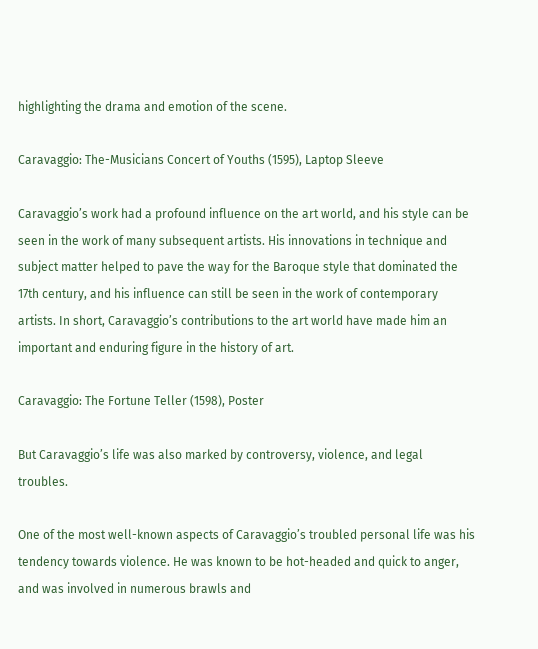highlighting the drama and emotion of the scene.

Caravaggio: The-Musicians Concert of Youths (1595), Laptop Sleeve

Caravaggio’s work had a profound influence on the art world, and his style can be seen in the work of many subsequent artists. His innovations in technique and subject matter helped to pave the way for the Baroque style that dominated the 17th century, and his influence can still be seen in the work of contemporary artists. In short, Caravaggio’s contributions to the art world have made him an important and enduring figure in the history of art.

Caravaggio: The Fortune Teller (1598), Poster

But Caravaggio’s life was also marked by controversy, violence, and legal troubles.

One of the most well-known aspects of Caravaggio’s troubled personal life was his tendency towards violence. He was known to be hot-headed and quick to anger, and was involved in numerous brawls and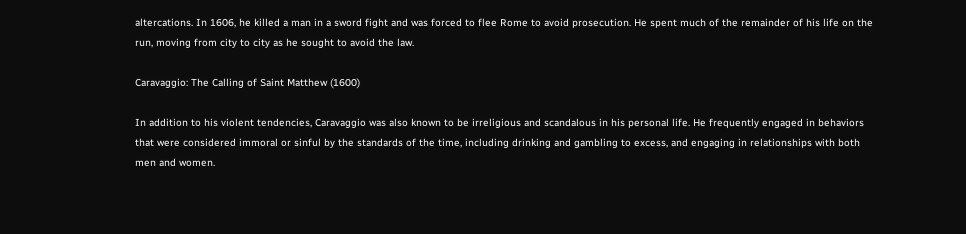altercations. In 1606, he killed a man in a sword fight and was forced to flee Rome to avoid prosecution. He spent much of the remainder of his life on the run, moving from city to city as he sought to avoid the law.

Caravaggio: The Calling of Saint Matthew (1600)

In addition to his violent tendencies, Caravaggio was also known to be irreligious and scandalous in his personal life. He frequently engaged in behaviors that were considered immoral or sinful by the standards of the time, including drinking and gambling to excess, and engaging in relationships with both men and women.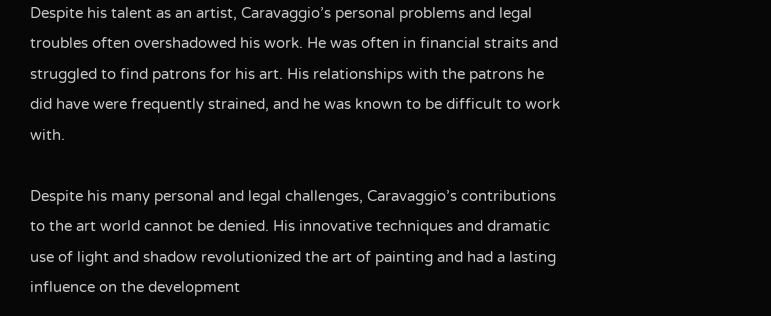Despite his talent as an artist, Caravaggio’s personal problems and legal troubles often overshadowed his work. He was often in financial straits and struggled to find patrons for his art. His relationships with the patrons he did have were frequently strained, and he was known to be difficult to work with.

Despite his many personal and legal challenges, Caravaggio’s contributions to the art world cannot be denied. His innovative techniques and dramatic use of light and shadow revolutionized the art of painting and had a lasting influence on the development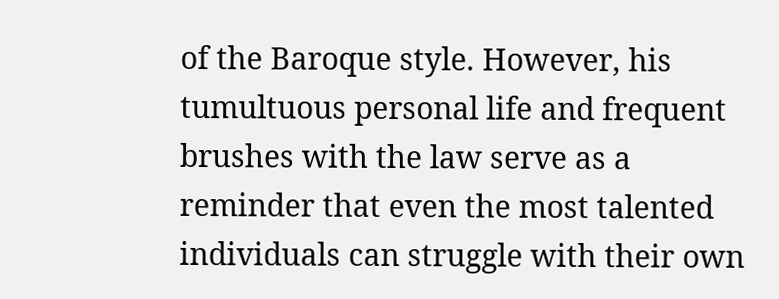of the Baroque style. However, his tumultuous personal life and frequent brushes with the law serve as a reminder that even the most talented individuals can struggle with their own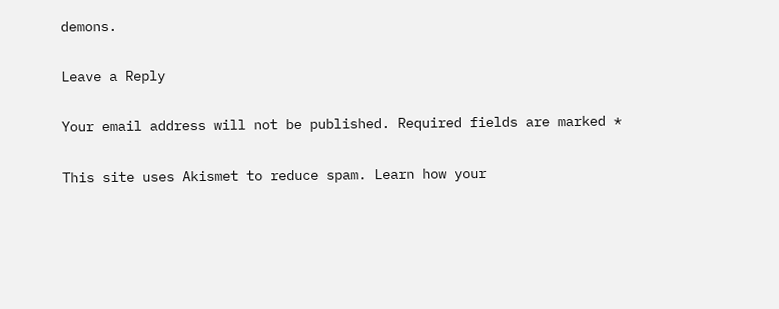demons.

Leave a Reply

Your email address will not be published. Required fields are marked *

This site uses Akismet to reduce spam. Learn how your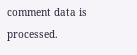comment data is processed.